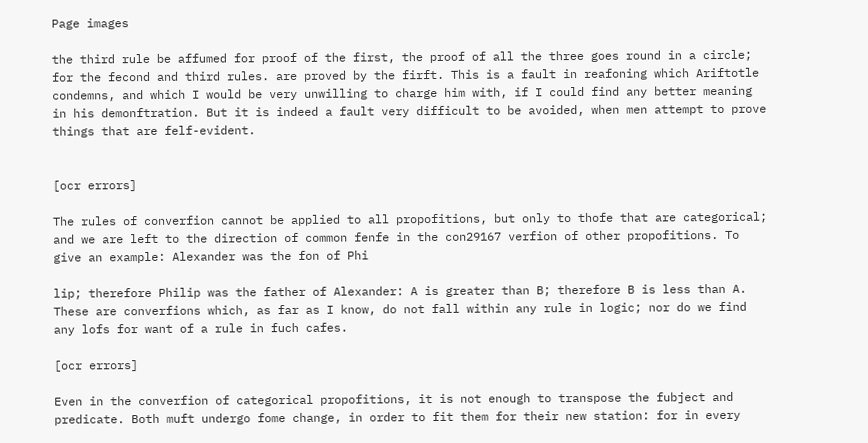Page images

the third rule be affumed for proof of the first, the proof of all the three goes round in a circle; for the fecond and third rules. are proved by the firft. This is a fault in reafoning which Ariftotle condemns, and which I would be very unwilling to charge him with, if I could find any better meaning in his demonftration. But it is indeed a fault very difficult to be avoided, when men attempt to prove things that are felf-evident.


[ocr errors]

The rules of converfion cannot be applied to all propofitions, but only to thofe that are categorical; and we are left to the direction of common fenfe in the con29167 verfion of other propofitions. To give an example: Alexander was the fon of Phi

lip; therefore Philip was the father of Alexander: A is greater than B; therefore B is less than A. These are converfions which, as far as I know, do not fall within any rule in logic; nor do we find any lofs for want of a rule in fuch cafes.

[ocr errors]

Even in the converfion of categorical propofitions, it is not enough to transpose the fubject and predicate. Both muft undergo fome change, in order to fit them for their new station: for in every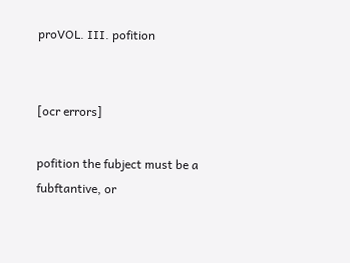proVOL. III. pofition


[ocr errors]

pofition the fubject must be a fubftantive, or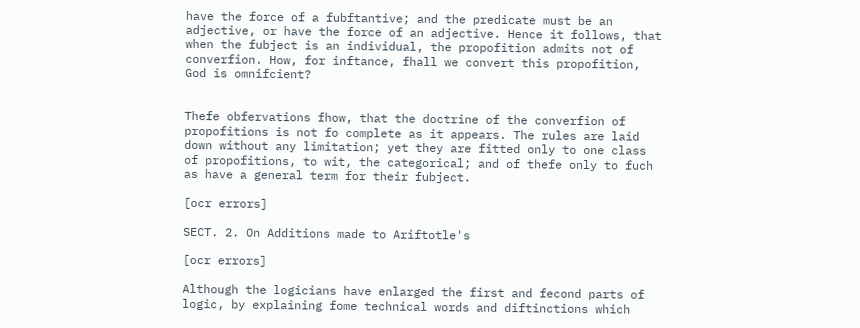have the force of a fubftantive; and the predicate must be an adjective, or have the force of an adjective. Hence it follows, that when the fubject is an individual, the propofition admits not of converfion. How, for inftance, fhall we convert this propofition, God is omnifcient?


Thefe obfervations fhow, that the doctrine of the converfion of propofitions is not fo complete as it appears. The rules are laid down without any limitation; yet they are fitted only to one class of propofitions, to wit, the categorical; and of thefe only to fuch as have a general term for their fubject.

[ocr errors]

SECT. 2. On Additions made to Ariftotle's

[ocr errors]

Although the logicians have enlarged the first and fecond parts of logic, by explaining fome technical words and diftinctions which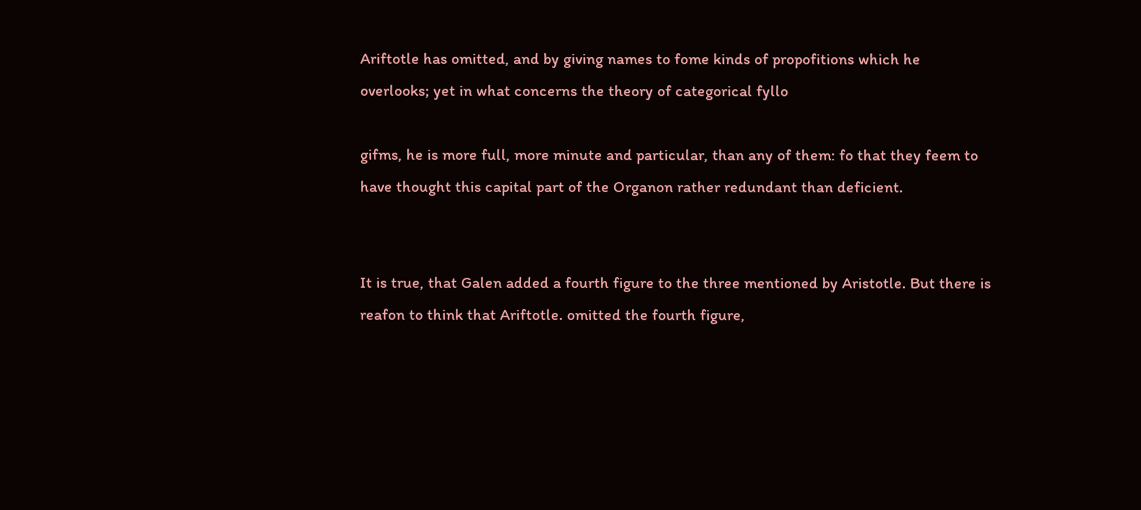Ariftotle has omitted, and by giving names to fome kinds of propofitions which he overlooks; yet in what concerns the theory of categorical fyllo

gifms, he is more full, more minute and particular, than any of them: fo that they feem to have thought this capital part of the Organon rather redundant than deficient.


It is true, that Galen added a fourth figure to the three mentioned by Aristotle. But there is reafon to think that Ariftotle. omitted the fourth figure,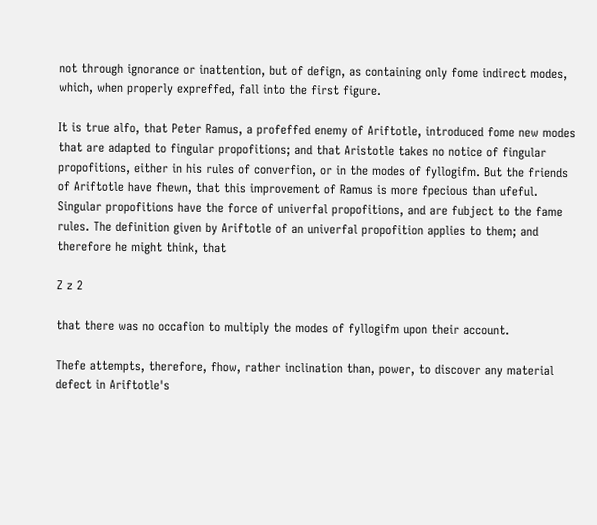not through ignorance or inattention, but of defign, as containing only fome indirect modes, which, when properly expreffed, fall into the first figure.

It is true alfo, that Peter Ramus, a profeffed enemy of Ariftotle, introduced fome new modes that are adapted to fingular propofitions; and that Aristotle takes no notice of fingular propofitions, either in his rules of converfion, or in the modes of fyllogifm. But the friends of Ariftotle have fhewn, that this improvement of Ramus is more fpecious than ufeful. Singular propofitions have the force of univerfal propofitions, and are fubject to the fame rules. The definition given by Ariftotle of an univerfal propofition applies to them; and therefore he might think, that

Z z 2

that there was no occafion to multiply the modes of fyllogifm upon their account.

Thefe attempts, therefore, fhow, rather inclination than, power, to discover any material defect in Ariftotle's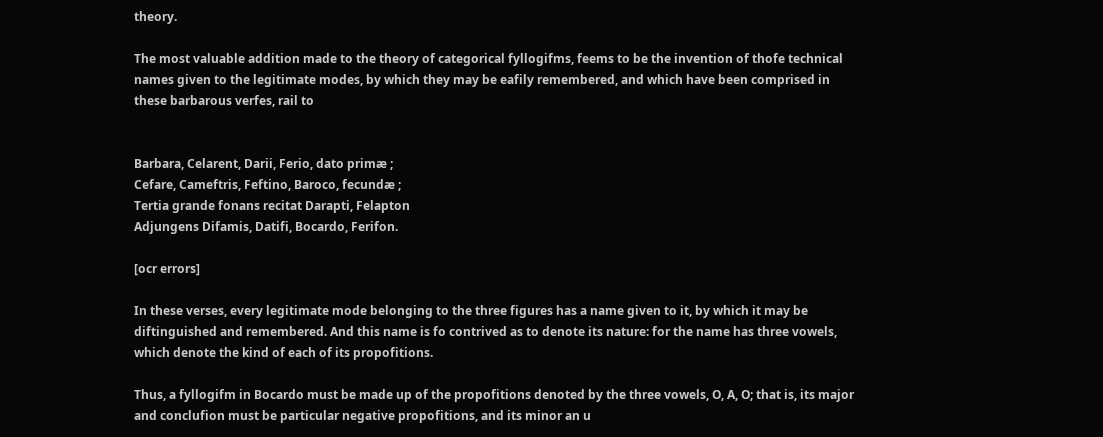theory.

The most valuable addition made to the theory of categorical fyllogifms, feems to be the invention of thofe technical names given to the legitimate modes, by which they may be eafily remembered, and which have been comprised in these barbarous verfes, rail to


Barbara, Celarent, Darii, Ferio, dato primæ ;
Cefare, Cameftris, Feftino, Baroco, fecundæ ;
Tertia grande fonans recitat Darapti, Felapton
Adjungens Difamis, Datifi, Bocardo, Ferifon.

[ocr errors]

In these verses, every legitimate mode belonging to the three figures has a name given to it, by which it may be diftinguished and remembered. And this name is fo contrived as to denote its nature: for the name has three vowels, which denote the kind of each of its propofitions.

Thus, a fyllogifm in Bocardo must be made up of the propofitions denoted by the three vowels, O, A, O; that is, its major and conclufion must be particular negative propofitions, and its minor an u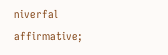niverfal affirmative;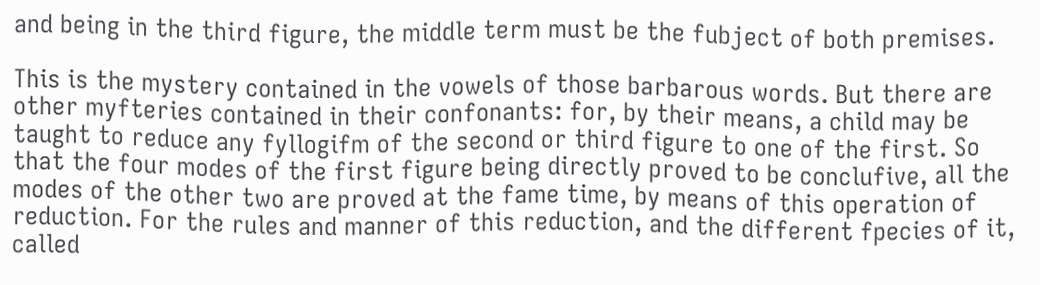and being in the third figure, the middle term must be the fubject of both premises.

This is the mystery contained in the vowels of those barbarous words. But there are other myfteries contained in their confonants: for, by their means, a child may be taught to reduce any fyllogifm of the second or third figure to one of the first. So that the four modes of the first figure being directly proved to be conclufive, all the modes of the other two are proved at the fame time, by means of this operation of reduction. For the rules and manner of this reduction, and the different fpecies of it, called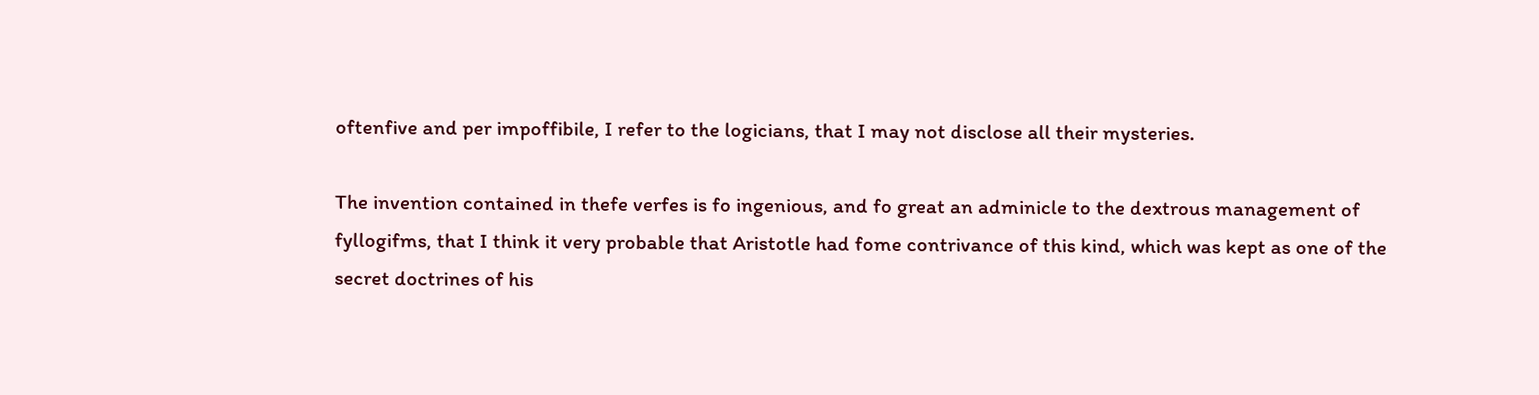oftenfive and per impoffibile, I refer to the logicians, that I may not disclose all their mysteries.

The invention contained in thefe verfes is fo ingenious, and fo great an adminicle to the dextrous management of fyllogifms, that I think it very probable that Aristotle had fome contrivance of this kind, which was kept as one of the secret doctrines of his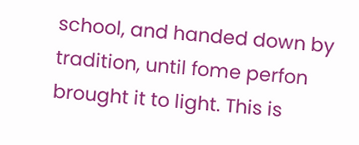school, and handed down by tradition, until fome perfon brought it to light. This is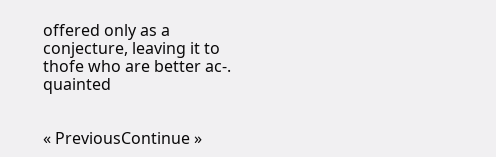offered only as a conjecture, leaving it to thofe who are better ac-. quainted


« PreviousContinue »